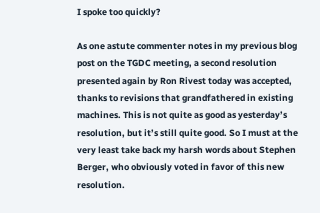I spoke too quickly?

As one astute commenter notes in my previous blog post on the TGDC meeting, a second resolution presented again by Ron Rivest today was accepted, thanks to revisions that grandfathered in existing machines. This is not quite as good as yesterday’s resolution, but it’s still quite good. So I must at the very least take back my harsh words about Stephen Berger, who obviously voted in favor of this new resolution.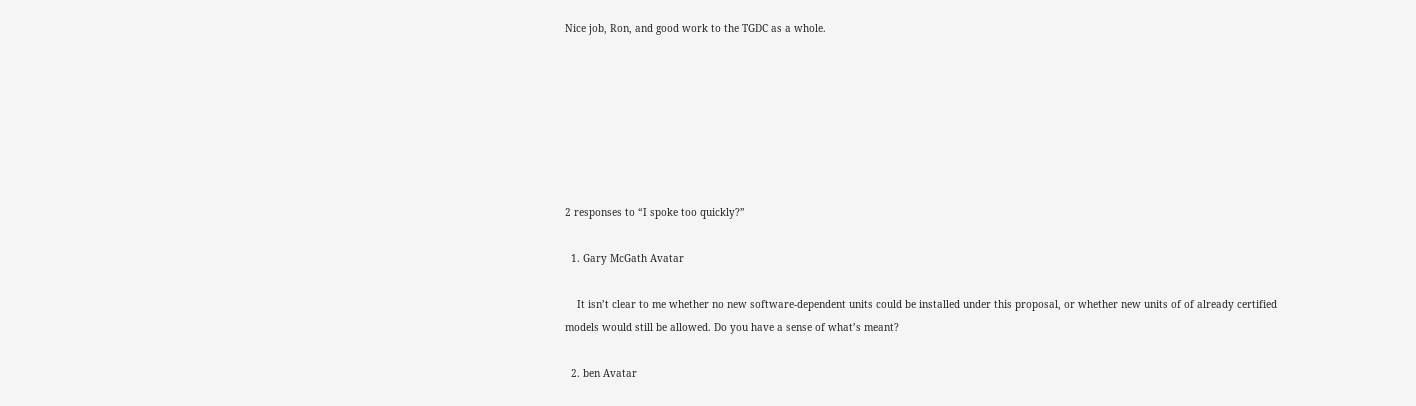Nice job, Ron, and good work to the TGDC as a whole.







2 responses to “I spoke too quickly?”

  1. Gary McGath Avatar

    It isn’t clear to me whether no new software-dependent units could be installed under this proposal, or whether new units of of already certified models would still be allowed. Do you have a sense of what’s meant?

  2. ben Avatar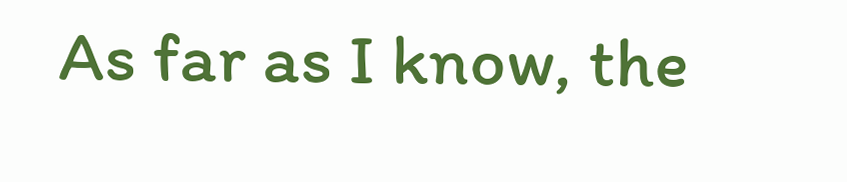As far as I know, the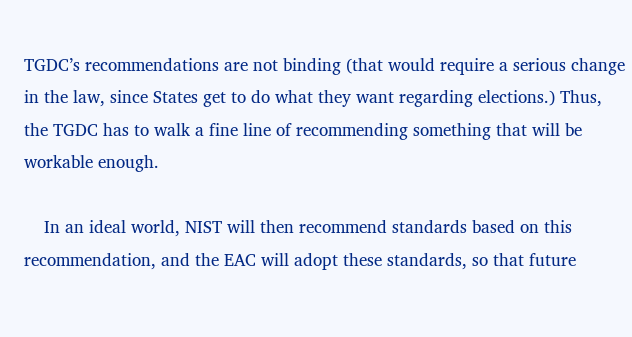TGDC’s recommendations are not binding (that would require a serious change in the law, since States get to do what they want regarding elections.) Thus, the TGDC has to walk a fine line of recommending something that will be workable enough.

    In an ideal world, NIST will then recommend standards based on this recommendation, and the EAC will adopt these standards, so that future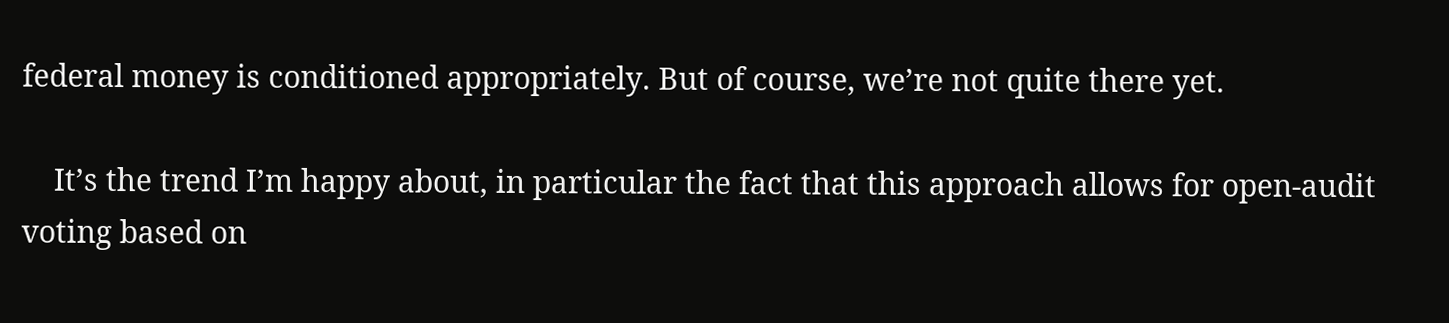federal money is conditioned appropriately. But of course, we’re not quite there yet.

    It’s the trend I’m happy about, in particular the fact that this approach allows for open-audit voting based on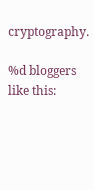cryptography.

%d bloggers like this: